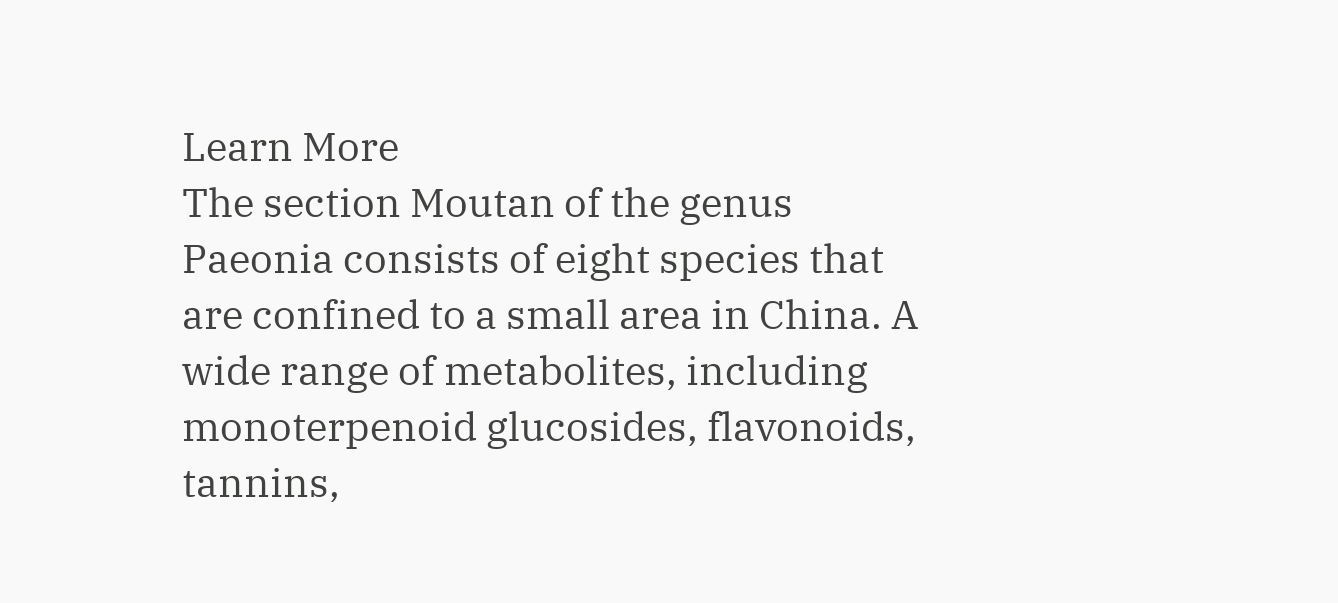Learn More
The section Moutan of the genus Paeonia consists of eight species that are confined to a small area in China. A wide range of metabolites, including monoterpenoid glucosides, flavonoids, tannins,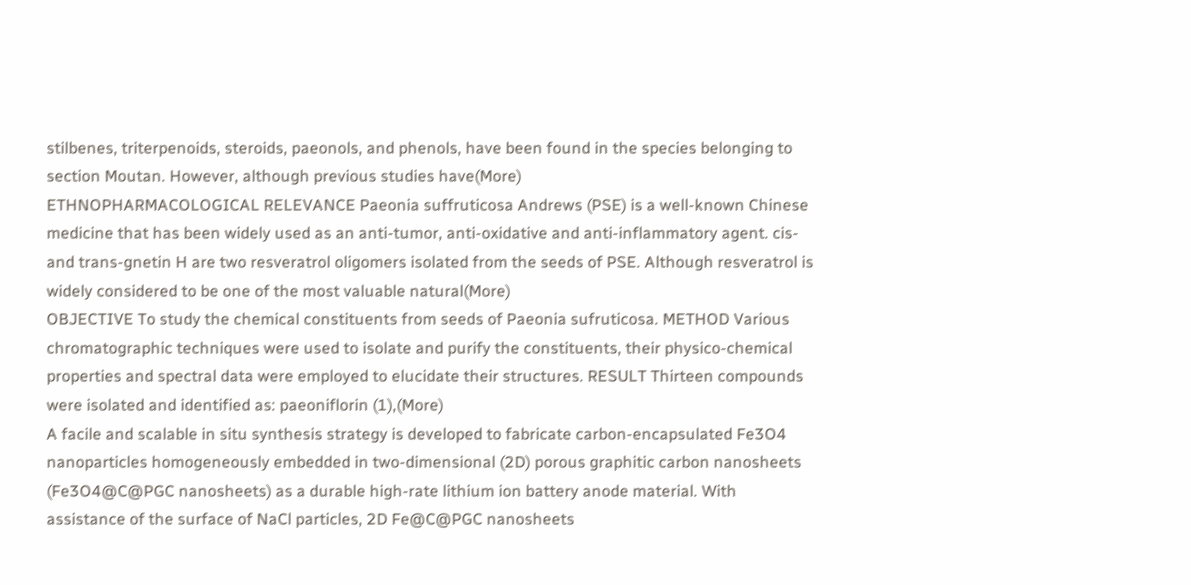stilbenes, triterpenoids, steroids, paeonols, and phenols, have been found in the species belonging to section Moutan. However, although previous studies have(More)
ETHNOPHARMACOLOGICAL RELEVANCE Paeonia suffruticosa Andrews (PSE) is a well-known Chinese medicine that has been widely used as an anti-tumor, anti-oxidative and anti-inflammatory agent. cis- and trans-gnetin H are two resveratrol oligomers isolated from the seeds of PSE. Although resveratrol is widely considered to be one of the most valuable natural(More)
OBJECTIVE To study the chemical constituents from seeds of Paeonia sufruticosa. METHOD Various chromatographic techniques were used to isolate and purify the constituents, their physico-chemical properties and spectral data were employed to elucidate their structures. RESULT Thirteen compounds were isolated and identified as: paeoniflorin (1),(More)
A facile and scalable in situ synthesis strategy is developed to fabricate carbon-encapsulated Fe3O4 nanoparticles homogeneously embedded in two-dimensional (2D) porous graphitic carbon nanosheets (Fe3O4@C@PGC nanosheets) as a durable high-rate lithium ion battery anode material. With assistance of the surface of NaCl particles, 2D Fe@C@PGC nanosheets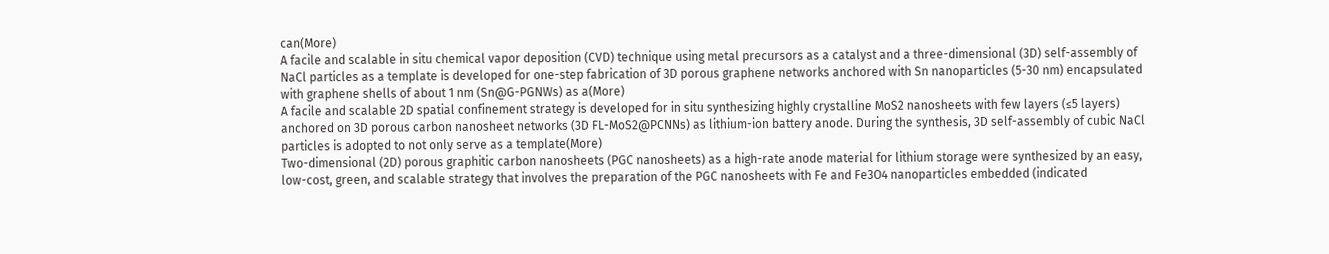can(More)
A facile and scalable in situ chemical vapor deposition (CVD) technique using metal precursors as a catalyst and a three-dimensional (3D) self-assembly of NaCl particles as a template is developed for one-step fabrication of 3D porous graphene networks anchored with Sn nanoparticles (5-30 nm) encapsulated with graphene shells of about 1 nm (Sn@G-PGNWs) as a(More)
A facile and scalable 2D spatial confinement strategy is developed for in situ synthesizing highly crystalline MoS2 nanosheets with few layers (≤5 layers) anchored on 3D porous carbon nanosheet networks (3D FL-MoS2@PCNNs) as lithium-ion battery anode. During the synthesis, 3D self-assembly of cubic NaCl particles is adopted to not only serve as a template(More)
Two-dimensional (2D) porous graphitic carbon nanosheets (PGC nanosheets) as a high-rate anode material for lithium storage were synthesized by an easy, low-cost, green, and scalable strategy that involves the preparation of the PGC nanosheets with Fe and Fe3O4 nanoparticles embedded (indicated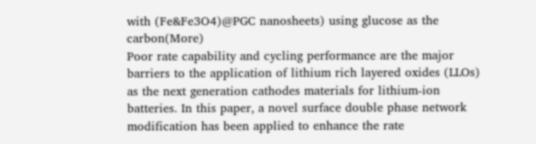with (Fe&Fe3O4)@PGC nanosheets) using glucose as the carbon(More)
Poor rate capability and cycling performance are the major barriers to the application of lithium rich layered oxides (LLOs) as the next generation cathodes materials for lithium-ion batteries. In this paper, a novel surface double phase network modification has been applied to enhance the rate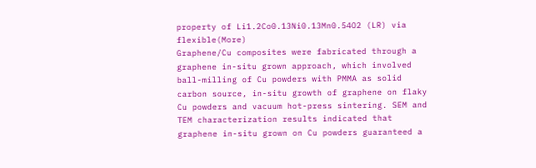property of Li1.2Co0.13Ni0.13Mn0.54O2 (LR) via flexible(More)
Graphene/Cu composites were fabricated through a graphene in-situ grown approach, which involved ball-milling of Cu powders with PMMA as solid carbon source, in-situ growth of graphene on flaky Cu powders and vacuum hot-press sintering. SEM and TEM characterization results indicated that graphene in-situ grown on Cu powders guaranteed a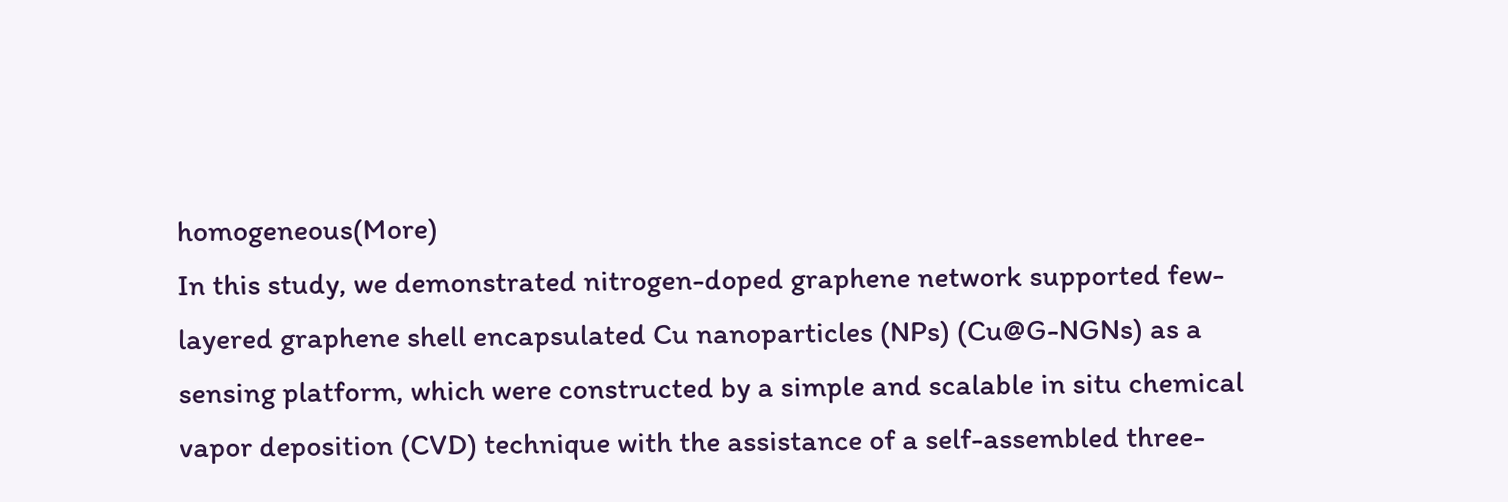homogeneous(More)
In this study, we demonstrated nitrogen-doped graphene network supported few-layered graphene shell encapsulated Cu nanoparticles (NPs) (Cu@G-NGNs) as a sensing platform, which were constructed by a simple and scalable in situ chemical vapor deposition (CVD) technique with the assistance of a self-assembled three-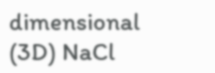dimensional (3D) NaCl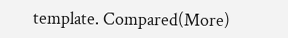template. Compared(More)